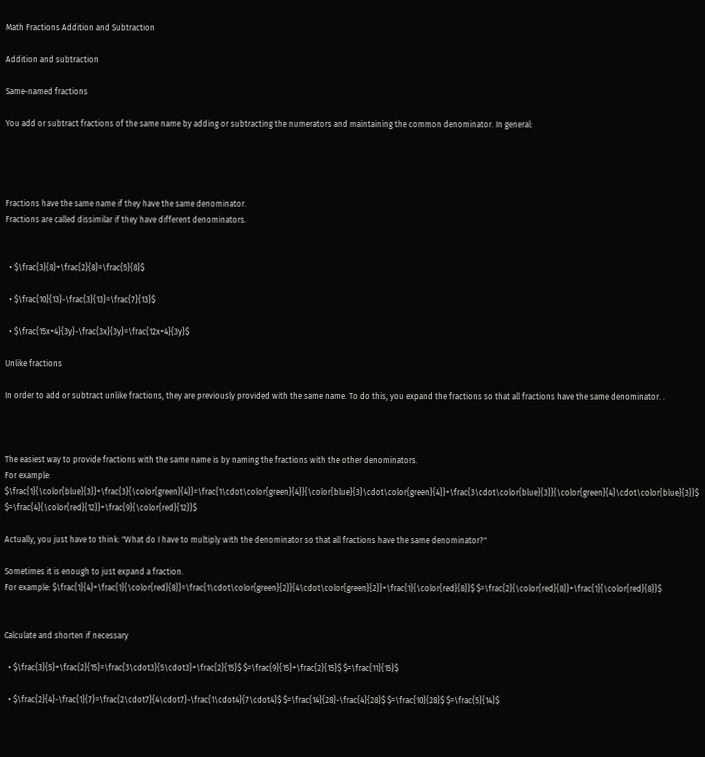Math Fractions Addition and Subtraction

Addition and subtraction

Same-named fractions

You add or subtract fractions of the same name by adding or subtracting the numerators and maintaining the common denominator. In general:




Fractions have the same name if they have the same denominator.
Fractions are called dissimilar if they have different denominators.


  • $\frac{3}{8}+\frac{2}{8}=\frac{5}{8}$

  • $\frac{10}{13}-\frac{3}{13}=\frac{7}{13}$

  • $\frac{15x+4}{3y}-\frac{3x}{3y}=\frac{12x+4}{3y}$

Unlike fractions

In order to add or subtract unlike fractions, they are previously provided with the same name. To do this, you expand the fractions so that all fractions have the same denominator. .



The easiest way to provide fractions with the same name is by naming the fractions with the other denominators.
For example: $\frac{1}{\color{blue}{3}}+\frac{3}{\color{green}{4}}=\frac{1\cdot\color{green}{4}}{\color{blue}{3}\cdot\color{green}{4}}+\frac{3\cdot\color{blue}{3}}{\color{green}{4}\cdot\color{blue}{3}}$ $=\frac{4}{\color{red}{12}}+\frac{9}{\color{red}{12}}$

Actually, you just have to think: "What do I have to multiply with the denominator so that all fractions have the same denominator?"

Sometimes it is enough to just expand a fraction.
For example: $\frac{1}{4}+\frac{1}{\color{red}{8}}=\frac{1\cdot\color{green}{2}}{4\cdot\color{green}{2}}+\frac{1}{\color{red}{8}}$ $=\frac{2}{\color{red}{8}}+\frac{1}{\color{red}{8}}$


Calculate and shorten if necessary

  • $\frac{3}{5}+\frac{2}{15}=\frac{3\cdot3}{5\cdot3}+\frac{2}{15}$ $=\frac{9}{15}+\frac{2}{15}$ $=\frac{11}{15}$

  • $\frac{2}{4}-\frac{1}{7}=\frac{2\cdot7}{4\cdot7}-\frac{1\cdot4}{7\cdot4}$ $=\frac{14}{28}-\frac{4}{28}$ $=\frac{10}{28}$ $=\frac{5}{14}$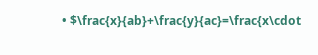• $\frac{x}{ab}+\frac{y}{ac}=\frac{x\cdot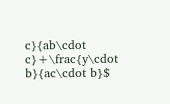c}{ab\cdot c}+\frac{y\cdot b}{ac\cdot b}$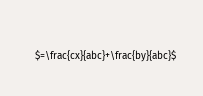$=\frac{cx}{abc}+\frac{by}{abc}$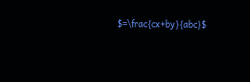$=\frac{cx+by}{abc}$